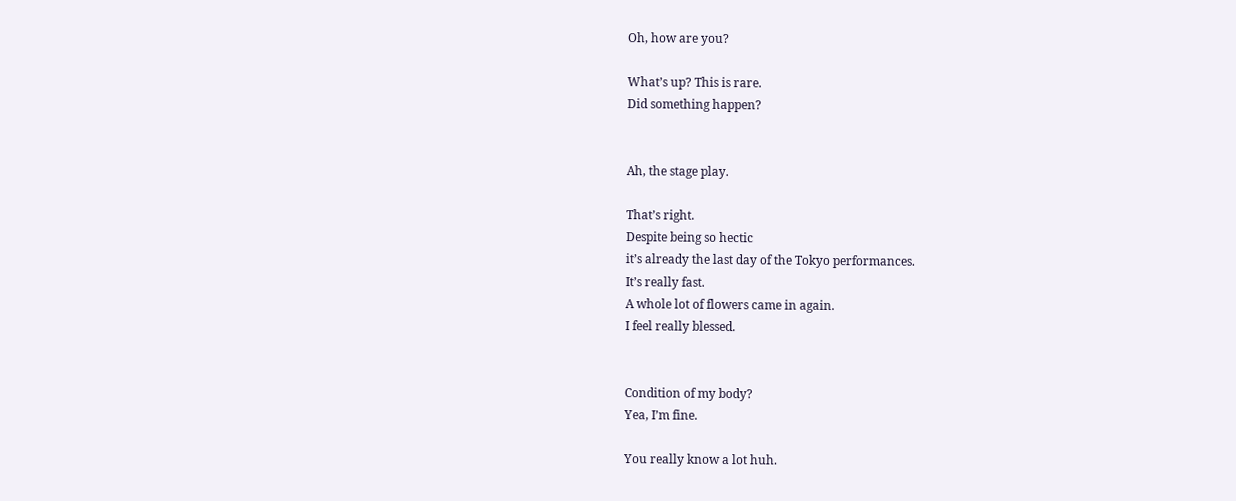Oh, how are you?

What’s up? This is rare.
Did something happen?


Ah, the stage play.

That’s right.
Despite being so hectic
it’s already the last day of the Tokyo performances.
It’s really fast.
A whole lot of flowers came in again.
I feel really blessed.


Condition of my body?
Yea, I’m fine.

You really know a lot huh.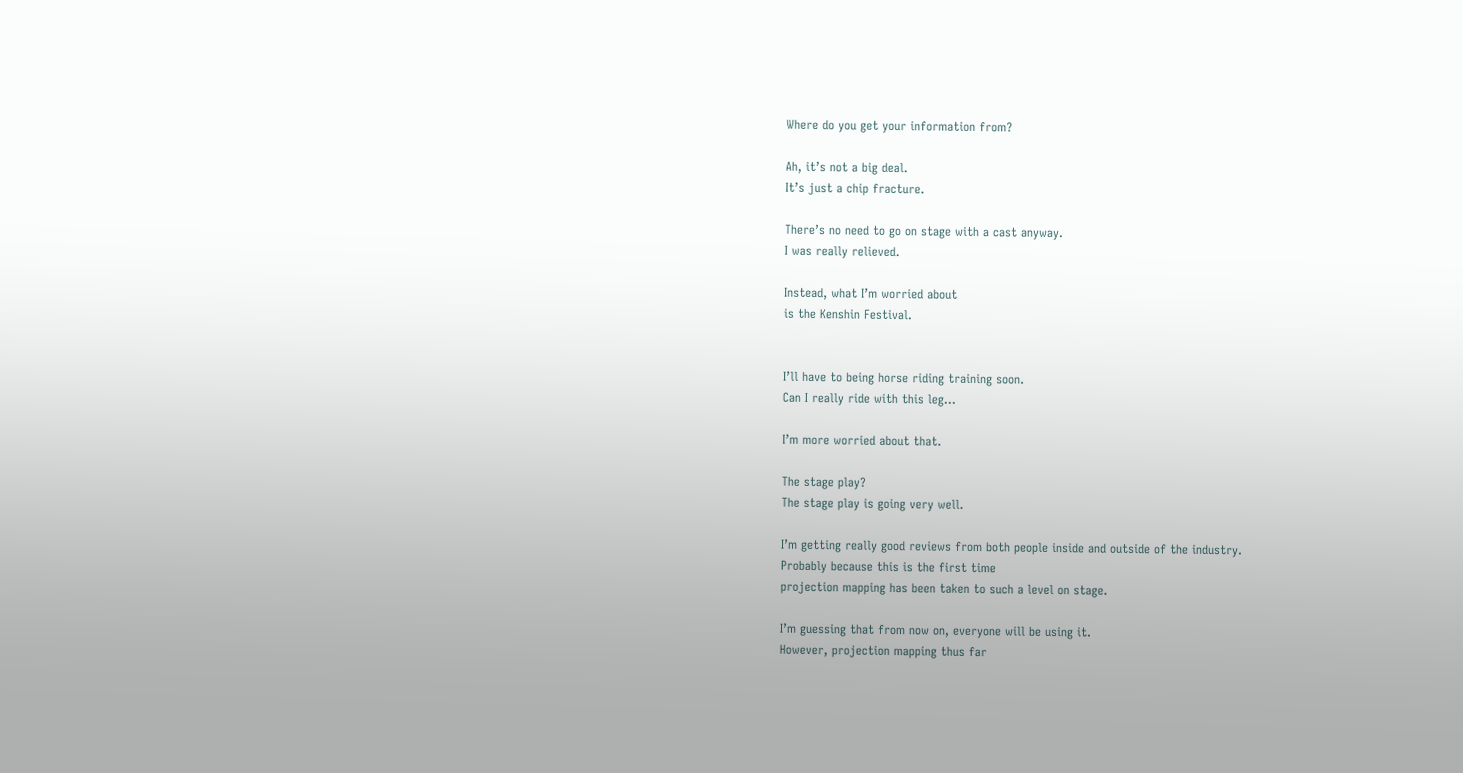Where do you get your information from?

Ah, it’s not a big deal.
It’s just a chip fracture.

There’s no need to go on stage with a cast anyway.
I was really relieved.

Instead, what I’m worried about
is the Kenshin Festival.


I’ll have to being horse riding training soon.
Can I really ride with this leg…

I’m more worried about that.

The stage play?
The stage play is going very well.

I’m getting really good reviews from both people inside and outside of the industry.
Probably because this is the first time
projection mapping has been taken to such a level on stage.

I’m guessing that from now on, everyone will be using it.
However, projection mapping thus far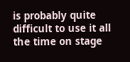is probably quite difficult to use it all the time on stage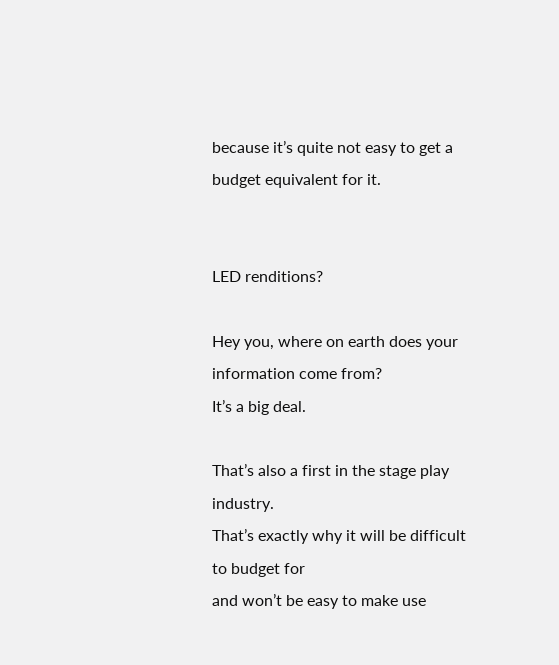because it’s quite not easy to get a budget equivalent for it.


LED renditions?

Hey you, where on earth does your information come from?
It’s a big deal.

That’s also a first in the stage play industry.
That’s exactly why it will be difficult to budget for
and won’t be easy to make use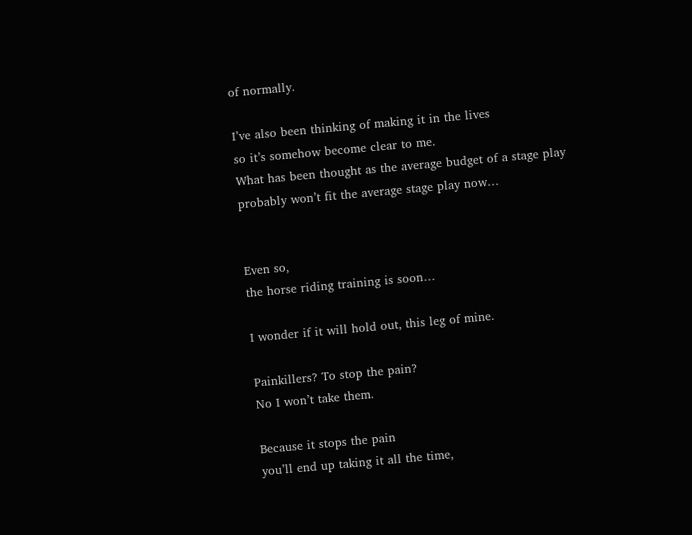of normally.

I’ve also been thinking of making it in the lives
so it’s somehow become clear to me.
What has been thought as the average budget of a stage play
probably won’t fit the average stage play now…


Even so,
the horse riding training is soon…

I wonder if it will hold out, this leg of mine.

Painkillers? To stop the pain?
No I won’t take them.

Because it stops the pain
you’ll end up taking it all the time,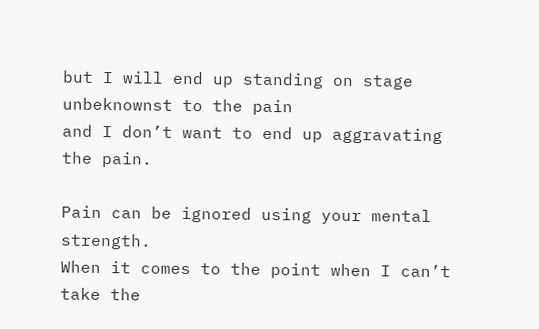but I will end up standing on stage unbeknownst to the pain
and I don’t want to end up aggravating the pain.

Pain can be ignored using your mental strength.
When it comes to the point when I can’t take the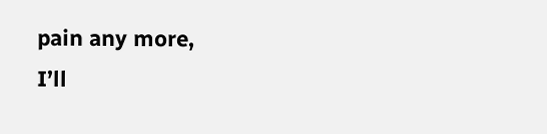pain any more,
I’ll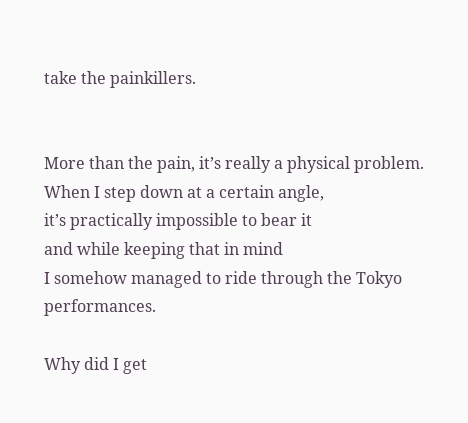take the painkillers.


More than the pain, it’s really a physical problem.
When I step down at a certain angle,
it’s practically impossible to bear it
and while keeping that in mind
I somehow managed to ride through the Tokyo performances.

Why did I get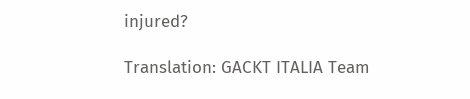injured?

Translation: GACKT ITALIA Team